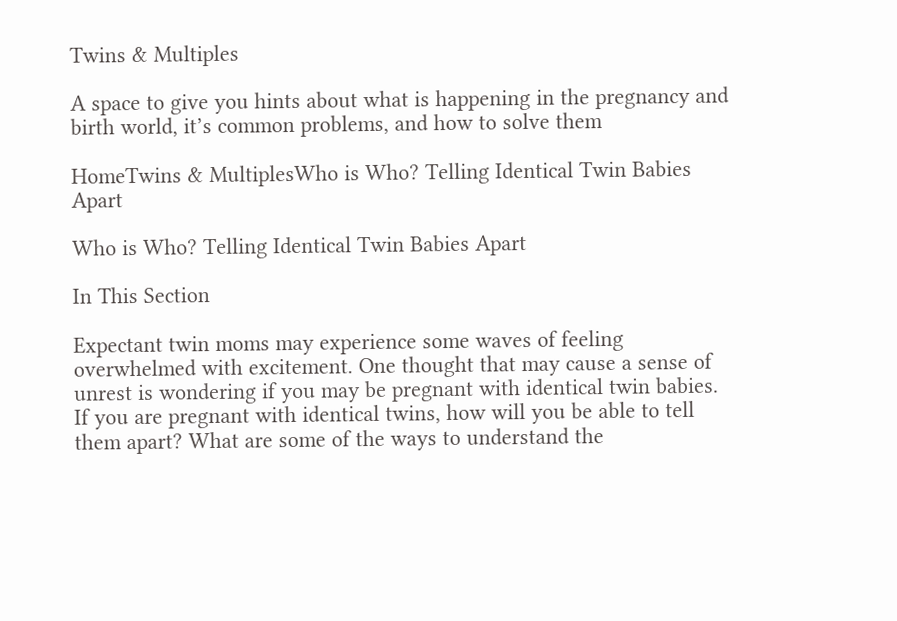Twins & Multiples

A space to give you hints about what is happening in the pregnancy and birth world, it’s common problems, and how to solve them

HomeTwins & MultiplesWho is Who? Telling Identical Twin Babies Apart

Who is Who? Telling Identical Twin Babies Apart

In This Section

Expectant twin moms may experience some waves of feeling overwhelmed with excitement. One thought that may cause a sense of unrest is wondering if you may be pregnant with identical twin babies. If you are pregnant with identical twins, how will you be able to tell them apart? What are some of the ways to understand the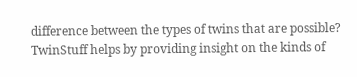difference between the types of twins that are possible? TwinStuff helps by providing insight on the kinds of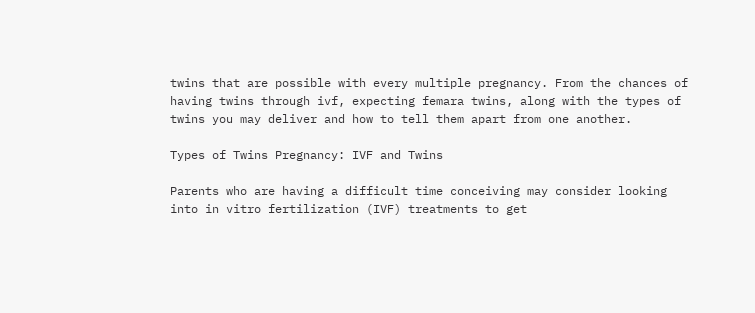twins that are possible with every multiple pregnancy. From the chances of having twins through ivf, expecting femara twins, along with the types of twins you may deliver and how to tell them apart from one another.

Types of Twins Pregnancy: IVF and Twins

Parents who are having a difficult time conceiving may consider looking into in vitro fertilization (IVF) treatments to get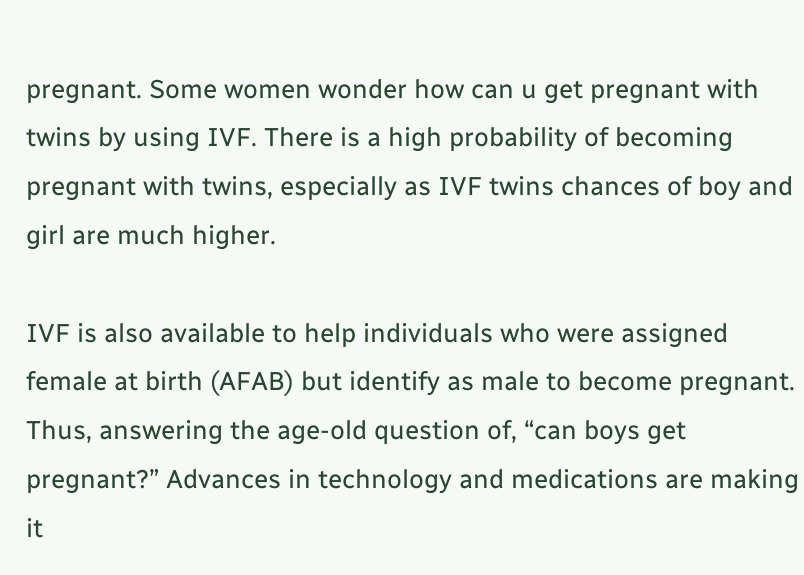pregnant. Some women wonder how can u get pregnant with twins by using IVF. There is a high probability of becoming pregnant with twins, especially as IVF twins chances of boy and girl are much higher.

IVF is also available to help individuals who were assigned female at birth (AFAB) but identify as male to become pregnant. Thus, answering the age-old question of, “can boys get pregnant?” Advances in technology and medications are making it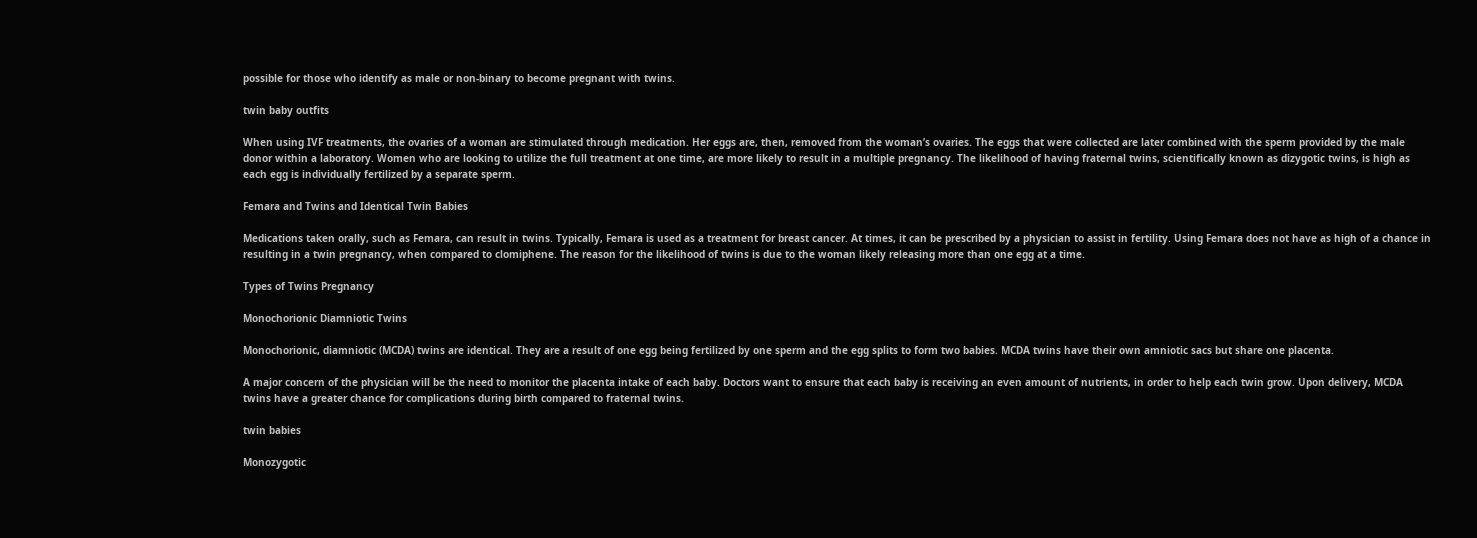possible for those who identify as male or non-binary to become pregnant with twins.

twin baby outfits

When using IVF treatments, the ovaries of a woman are stimulated through medication. Her eggs are, then, removed from the woman’s ovaries. The eggs that were collected are later combined with the sperm provided by the male donor within a laboratory. Women who are looking to utilize the full treatment at one time, are more likely to result in a multiple pregnancy. The likelihood of having fraternal twins, scientifically known as dizygotic twins, is high as each egg is individually fertilized by a separate sperm.

Femara and Twins and Identical Twin Babies

Medications taken orally, such as Femara, can result in twins. Typically, Femara is used as a treatment for breast cancer. At times, it can be prescribed by a physician to assist in fertility. Using Femara does not have as high of a chance in resulting in a twin pregnancy, when compared to clomiphene. The reason for the likelihood of twins is due to the woman likely releasing more than one egg at a time.

Types of Twins Pregnancy

Monochorionic Diamniotic Twins

Monochorionic, diamniotic (MCDA) twins are identical. They are a result of one egg being fertilized by one sperm and the egg splits to form two babies. MCDA twins have their own amniotic sacs but share one placenta.

A major concern of the physician will be the need to monitor the placenta intake of each baby. Doctors want to ensure that each baby is receiving an even amount of nutrients, in order to help each twin grow. Upon delivery, MCDA twins have a greater chance for complications during birth compared to fraternal twins.

twin babies

Monozygotic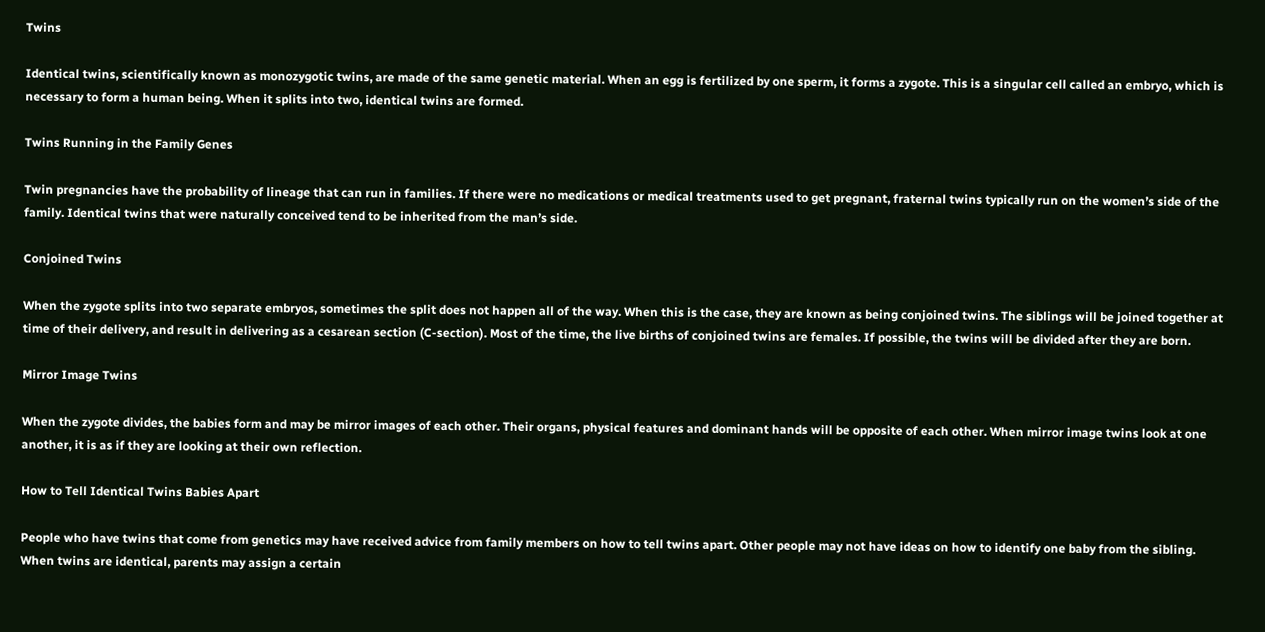Twins

Identical twins, scientifically known as monozygotic twins, are made of the same genetic material. When an egg is fertilized by one sperm, it forms a zygote. This is a singular cell called an embryo, which is necessary to form a human being. When it splits into two, identical twins are formed.

Twins Running in the Family Genes

Twin pregnancies have the probability of lineage that can run in families. If there were no medications or medical treatments used to get pregnant, fraternal twins typically run on the women’s side of the family. Identical twins that were naturally conceived tend to be inherited from the man’s side.

Conjoined Twins

When the zygote splits into two separate embryos, sometimes the split does not happen all of the way. When this is the case, they are known as being conjoined twins. The siblings will be joined together at time of their delivery, and result in delivering as a cesarean section (C-section). Most of the time, the live births of conjoined twins are females. If possible, the twins will be divided after they are born.

Mirror Image Twins

When the zygote divides, the babies form and may be mirror images of each other. Their organs, physical features and dominant hands will be opposite of each other. When mirror image twins look at one another, it is as if they are looking at their own reflection.

How to Tell Identical Twins Babies Apart

People who have twins that come from genetics may have received advice from family members on how to tell twins apart. Other people may not have ideas on how to identify one baby from the sibling. When twins are identical, parents may assign a certain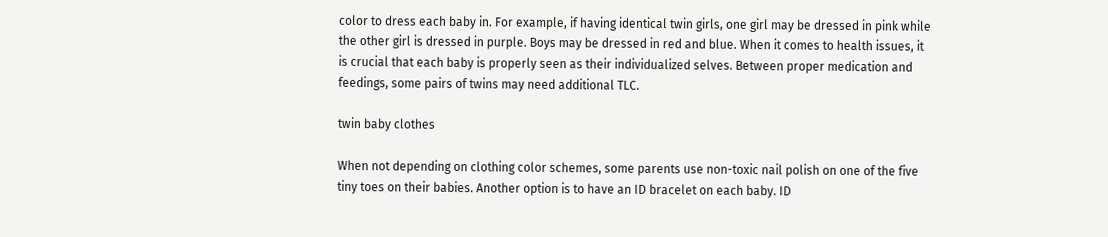color to dress each baby in. For example, if having identical twin girls, one girl may be dressed in pink while the other girl is dressed in purple. Boys may be dressed in red and blue. When it comes to health issues, it is crucial that each baby is properly seen as their individualized selves. Between proper medication and feedings, some pairs of twins may need additional TLC.

twin baby clothes

When not depending on clothing color schemes, some parents use non-toxic nail polish on one of the five tiny toes on their babies. Another option is to have an ID bracelet on each baby. ID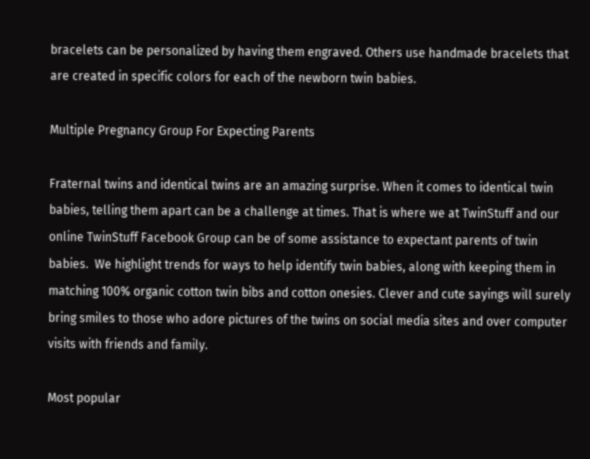bracelets can be personalized by having them engraved. Others use handmade bracelets that are created in specific colors for each of the newborn twin babies.

Multiple Pregnancy Group For Expecting Parents

Fraternal twins and identical twins are an amazing surprise. When it comes to identical twin babies, telling them apart can be a challenge at times. That is where we at TwinStuff and our online TwinStuff Facebook Group can be of some assistance to expectant parents of twin babies.  We highlight trends for ways to help identify twin babies, along with keeping them in matching 100% organic cotton twin bibs and cotton onesies. Clever and cute sayings will surely bring smiles to those who adore pictures of the twins on social media sites and over computer visits with friends and family.

Most popular